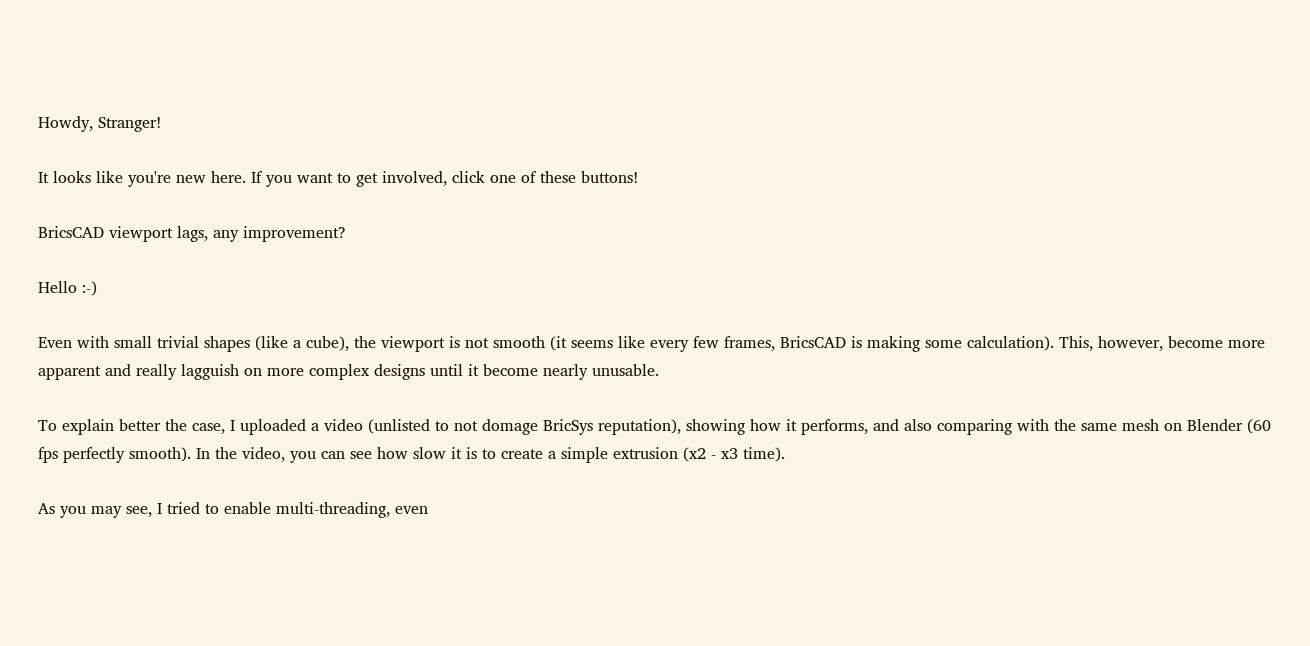Howdy, Stranger!

It looks like you're new here. If you want to get involved, click one of these buttons!

BricsCAD viewport lags, any improvement?

Hello :-)

Even with small trivial shapes (like a cube), the viewport is not smooth (it seems like every few frames, BricsCAD is making some calculation). This, however, become more apparent and really lagguish on more complex designs until it become nearly unusable.

To explain better the case, I uploaded a video (unlisted to not domage BricSys reputation), showing how it performs, and also comparing with the same mesh on Blender (60 fps perfectly smooth). In the video, you can see how slow it is to create a simple extrusion (x2 - x3 time).

As you may see, I tried to enable multi-threading, even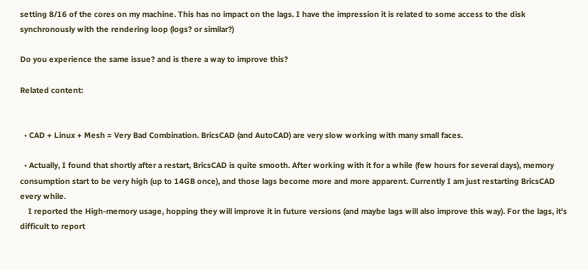setting 8/16 of the cores on my machine. This has no impact on the lags. I have the impression it is related to some access to the disk synchronously with the rendering loop (logs? or similar?)

Do you experience the same issue? and is there a way to improve this?

Related content:


  • CAD + Linux + Mesh = Very Bad Combination. BricsCAD (and AutoCAD) are very slow working with many small faces.

  • Actually, I found that shortly after a restart, BricsCAD is quite smooth. After working with it for a while (few hours for several days), memory consumption start to be very high (up to 14GB once), and those lags become more and more apparent. Currently I am just restarting BricsCAD every while.
    I reported the High-memory usage, hopping they will improve it in future versions (and maybe lags will also improve this way). For the lags, it's difficult to report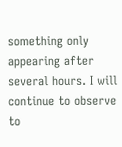something only appearing after several hours. I will continue to observe to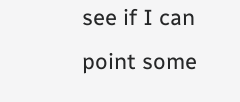see if I can point some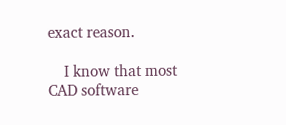exact reason.

    I know that most CAD software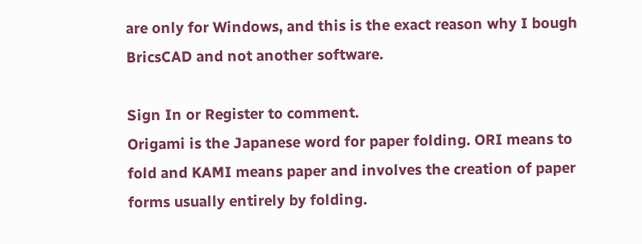are only for Windows, and this is the exact reason why I bough BricsCAD and not another software.

Sign In or Register to comment.
Origami is the Japanese word for paper folding. ORI means to fold and KAMI means paper and involves the creation of paper forms usually entirely by folding.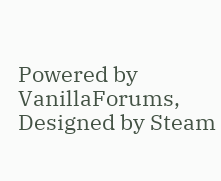Powered by VanillaForums, Designed by Steam